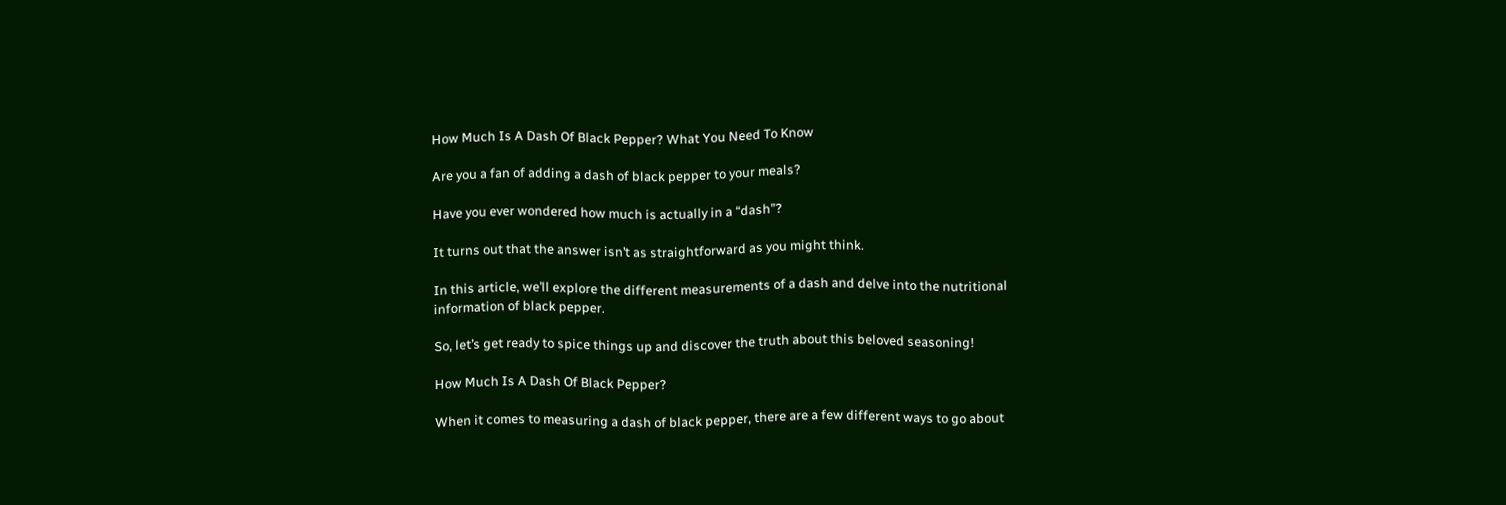How Much Is A Dash Of Black Pepper? What You Need To Know

Are you a fan of adding a dash of black pepper to your meals?

Have you ever wondered how much is actually in a “dash”?

It turns out that the answer isn’t as straightforward as you might think.

In this article, we’ll explore the different measurements of a dash and delve into the nutritional information of black pepper.

So, let’s get ready to spice things up and discover the truth about this beloved seasoning!

How Much Is A Dash Of Black Pepper?

When it comes to measuring a dash of black pepper, there are a few different ways to go about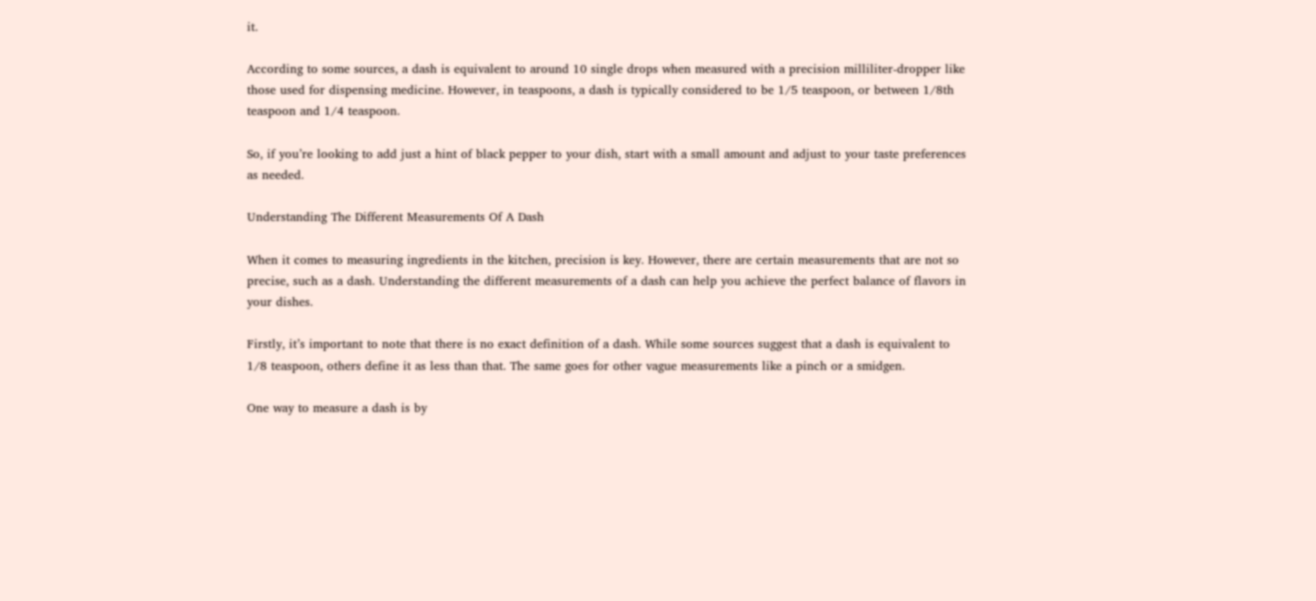it.

According to some sources, a dash is equivalent to around 10 single drops when measured with a precision milliliter-dropper like those used for dispensing medicine. However, in teaspoons, a dash is typically considered to be 1/5 teaspoon, or between 1/8th teaspoon and 1/4 teaspoon.

So, if you’re looking to add just a hint of black pepper to your dish, start with a small amount and adjust to your taste preferences as needed.

Understanding The Different Measurements Of A Dash

When it comes to measuring ingredients in the kitchen, precision is key. However, there are certain measurements that are not so precise, such as a dash. Understanding the different measurements of a dash can help you achieve the perfect balance of flavors in your dishes.

Firstly, it’s important to note that there is no exact definition of a dash. While some sources suggest that a dash is equivalent to 1/8 teaspoon, others define it as less than that. The same goes for other vague measurements like a pinch or a smidgen.

One way to measure a dash is by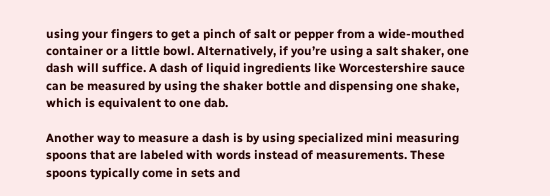using your fingers to get a pinch of salt or pepper from a wide-mouthed container or a little bowl. Alternatively, if you’re using a salt shaker, one dash will suffice. A dash of liquid ingredients like Worcestershire sauce can be measured by using the shaker bottle and dispensing one shake, which is equivalent to one dab.

Another way to measure a dash is by using specialized mini measuring spoons that are labeled with words instead of measurements. These spoons typically come in sets and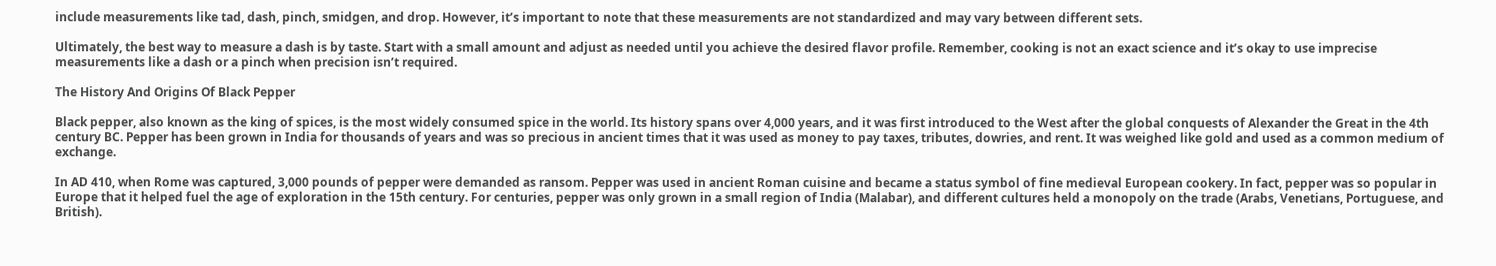include measurements like tad, dash, pinch, smidgen, and drop. However, it’s important to note that these measurements are not standardized and may vary between different sets.

Ultimately, the best way to measure a dash is by taste. Start with a small amount and adjust as needed until you achieve the desired flavor profile. Remember, cooking is not an exact science and it’s okay to use imprecise measurements like a dash or a pinch when precision isn’t required.

The History And Origins Of Black Pepper

Black pepper, also known as the king of spices, is the most widely consumed spice in the world. Its history spans over 4,000 years, and it was first introduced to the West after the global conquests of Alexander the Great in the 4th century BC. Pepper has been grown in India for thousands of years and was so precious in ancient times that it was used as money to pay taxes, tributes, dowries, and rent. It was weighed like gold and used as a common medium of exchange.

In AD 410, when Rome was captured, 3,000 pounds of pepper were demanded as ransom. Pepper was used in ancient Roman cuisine and became a status symbol of fine medieval European cookery. In fact, pepper was so popular in Europe that it helped fuel the age of exploration in the 15th century. For centuries, pepper was only grown in a small region of India (Malabar), and different cultures held a monopoly on the trade (Arabs, Venetians, Portuguese, and British).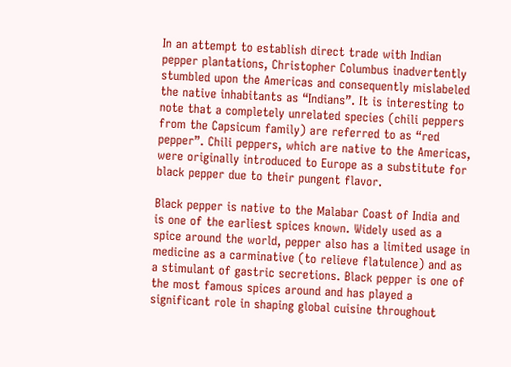In an attempt to establish direct trade with Indian pepper plantations, Christopher Columbus inadvertently stumbled upon the Americas and consequently mislabeled the native inhabitants as “Indians”. It is interesting to note that a completely unrelated species (chili peppers from the Capsicum family) are referred to as “red pepper”. Chili peppers, which are native to the Americas, were originally introduced to Europe as a substitute for black pepper due to their pungent flavor.

Black pepper is native to the Malabar Coast of India and is one of the earliest spices known. Widely used as a spice around the world, pepper also has a limited usage in medicine as a carminative (to relieve flatulence) and as a stimulant of gastric secretions. Black pepper is one of the most famous spices around and has played a significant role in shaping global cuisine throughout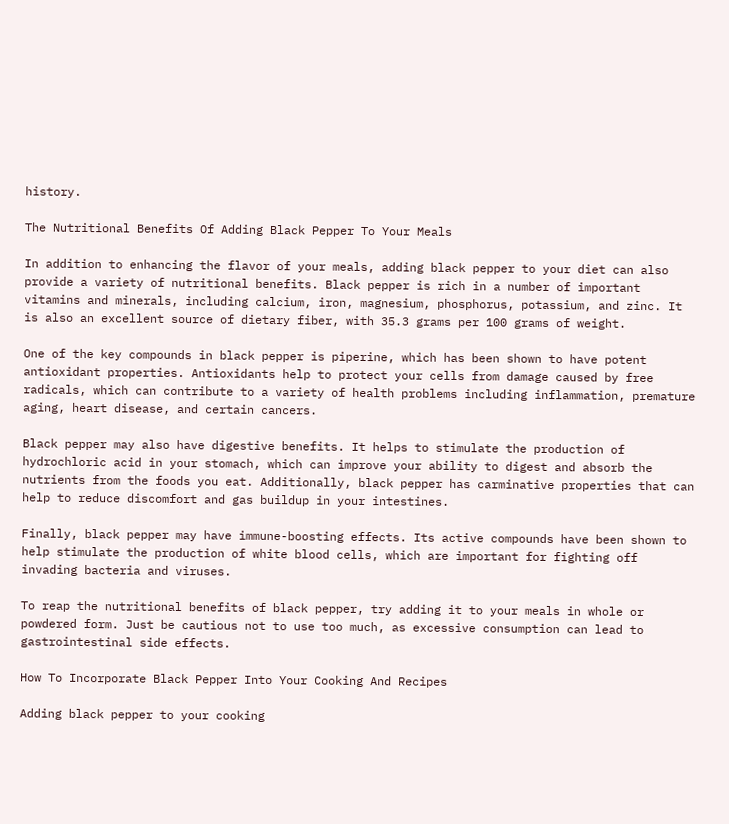history.

The Nutritional Benefits Of Adding Black Pepper To Your Meals

In addition to enhancing the flavor of your meals, adding black pepper to your diet can also provide a variety of nutritional benefits. Black pepper is rich in a number of important vitamins and minerals, including calcium, iron, magnesium, phosphorus, potassium, and zinc. It is also an excellent source of dietary fiber, with 35.3 grams per 100 grams of weight.

One of the key compounds in black pepper is piperine, which has been shown to have potent antioxidant properties. Antioxidants help to protect your cells from damage caused by free radicals, which can contribute to a variety of health problems including inflammation, premature aging, heart disease, and certain cancers.

Black pepper may also have digestive benefits. It helps to stimulate the production of hydrochloric acid in your stomach, which can improve your ability to digest and absorb the nutrients from the foods you eat. Additionally, black pepper has carminative properties that can help to reduce discomfort and gas buildup in your intestines.

Finally, black pepper may have immune-boosting effects. Its active compounds have been shown to help stimulate the production of white blood cells, which are important for fighting off invading bacteria and viruses.

To reap the nutritional benefits of black pepper, try adding it to your meals in whole or powdered form. Just be cautious not to use too much, as excessive consumption can lead to gastrointestinal side effects.

How To Incorporate Black Pepper Into Your Cooking And Recipes

Adding black pepper to your cooking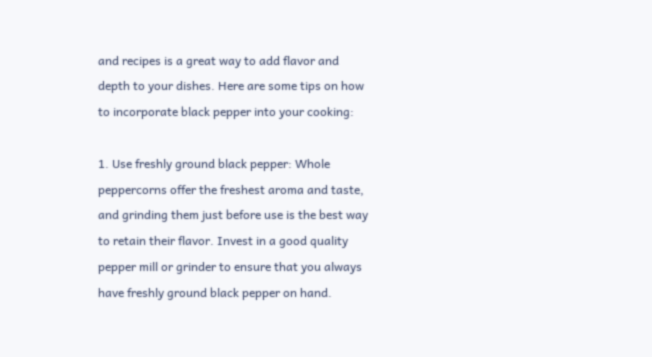and recipes is a great way to add flavor and depth to your dishes. Here are some tips on how to incorporate black pepper into your cooking:

1. Use freshly ground black pepper: Whole peppercorns offer the freshest aroma and taste, and grinding them just before use is the best way to retain their flavor. Invest in a good quality pepper mill or grinder to ensure that you always have freshly ground black pepper on hand.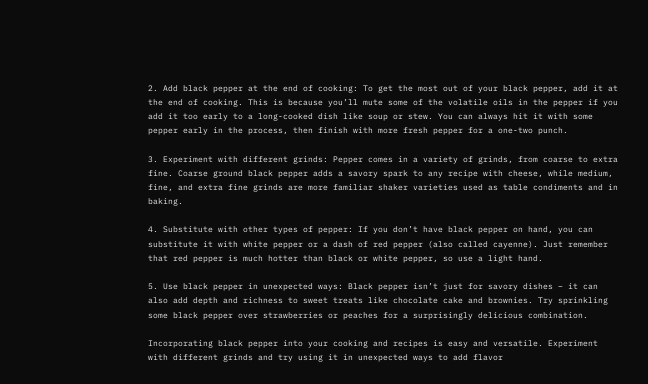2. Add black pepper at the end of cooking: To get the most out of your black pepper, add it at the end of cooking. This is because you’ll mute some of the volatile oils in the pepper if you add it too early to a long-cooked dish like soup or stew. You can always hit it with some pepper early in the process, then finish with more fresh pepper for a one-two punch.

3. Experiment with different grinds: Pepper comes in a variety of grinds, from coarse to extra fine. Coarse ground black pepper adds a savory spark to any recipe with cheese, while medium, fine, and extra fine grinds are more familiar shaker varieties used as table condiments and in baking.

4. Substitute with other types of pepper: If you don’t have black pepper on hand, you can substitute it with white pepper or a dash of red pepper (also called cayenne). Just remember that red pepper is much hotter than black or white pepper, so use a light hand.

5. Use black pepper in unexpected ways: Black pepper isn’t just for savory dishes – it can also add depth and richness to sweet treats like chocolate cake and brownies. Try sprinkling some black pepper over strawberries or peaches for a surprisingly delicious combination.

Incorporating black pepper into your cooking and recipes is easy and versatile. Experiment with different grinds and try using it in unexpected ways to add flavor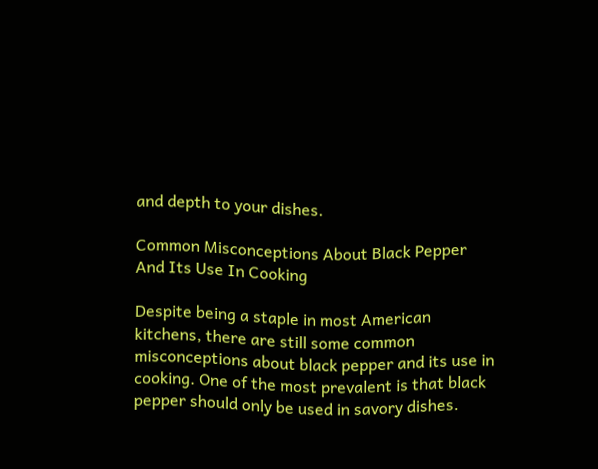and depth to your dishes.

Common Misconceptions About Black Pepper And Its Use In Cooking

Despite being a staple in most American kitchens, there are still some common misconceptions about black pepper and its use in cooking. One of the most prevalent is that black pepper should only be used in savory dishes.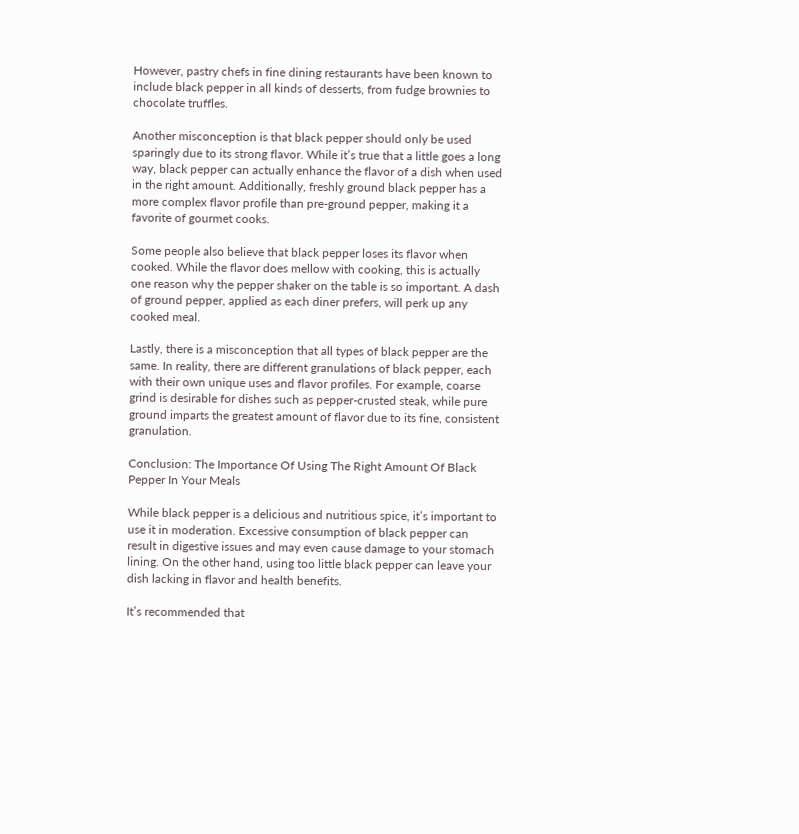However, pastry chefs in fine dining restaurants have been known to include black pepper in all kinds of desserts, from fudge brownies to chocolate truffles.

Another misconception is that black pepper should only be used sparingly due to its strong flavor. While it’s true that a little goes a long way, black pepper can actually enhance the flavor of a dish when used in the right amount. Additionally, freshly ground black pepper has a more complex flavor profile than pre-ground pepper, making it a favorite of gourmet cooks.

Some people also believe that black pepper loses its flavor when cooked. While the flavor does mellow with cooking, this is actually one reason why the pepper shaker on the table is so important. A dash of ground pepper, applied as each diner prefers, will perk up any cooked meal.

Lastly, there is a misconception that all types of black pepper are the same. In reality, there are different granulations of black pepper, each with their own unique uses and flavor profiles. For example, coarse grind is desirable for dishes such as pepper-crusted steak, while pure ground imparts the greatest amount of flavor due to its fine, consistent granulation.

Conclusion: The Importance Of Using The Right Amount Of Black Pepper In Your Meals

While black pepper is a delicious and nutritious spice, it’s important to use it in moderation. Excessive consumption of black pepper can result in digestive issues and may even cause damage to your stomach lining. On the other hand, using too little black pepper can leave your dish lacking in flavor and health benefits.

It’s recommended that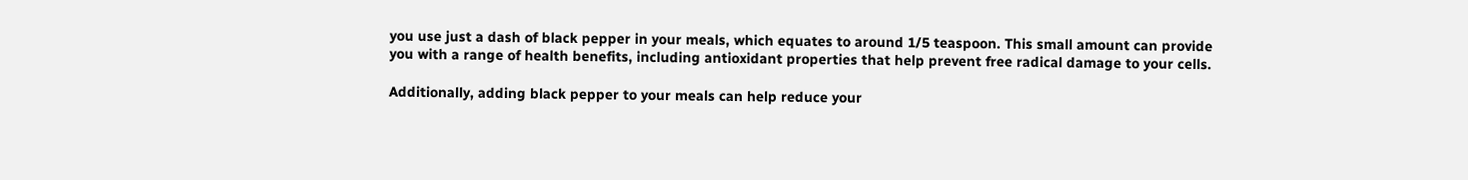you use just a dash of black pepper in your meals, which equates to around 1/5 teaspoon. This small amount can provide you with a range of health benefits, including antioxidant properties that help prevent free radical damage to your cells.

Additionally, adding black pepper to your meals can help reduce your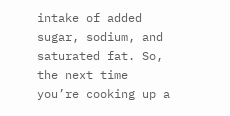intake of added sugar, sodium, and saturated fat. So, the next time you’re cooking up a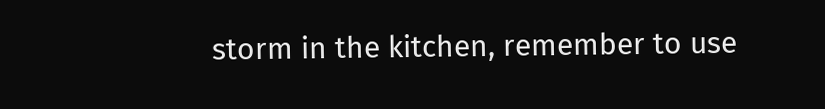storm in the kitchen, remember to use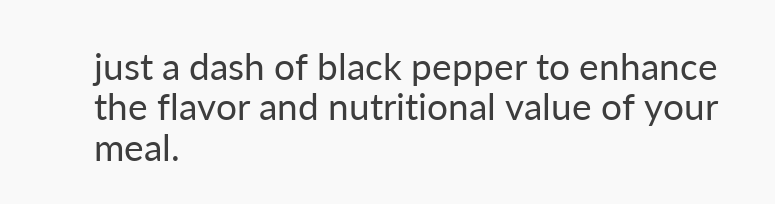just a dash of black pepper to enhance the flavor and nutritional value of your meal.